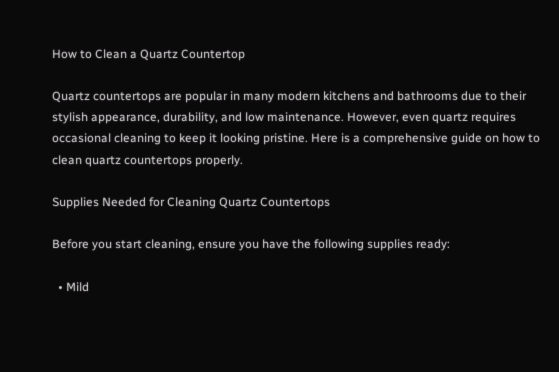How to Clean a Quartz Countertop

Quartz countertops are popular in many modern kitchens and bathrooms due to their stylish appearance, durability, and low maintenance. However, even quartz requires occasional cleaning to keep it looking pristine. Here is a comprehensive guide on how to clean quartz countertops properly.

Supplies Needed for Cleaning Quartz Countertops

Before you start cleaning, ensure you have the following supplies ready:

  • Mild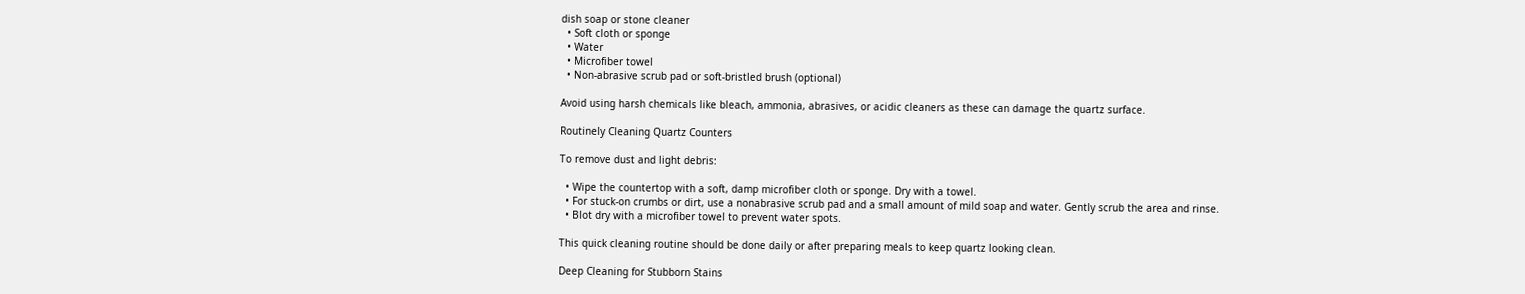dish soap or stone cleaner
  • Soft cloth or sponge
  • Water
  • Microfiber towel
  • Non-abrasive scrub pad or soft-bristled brush (optional)

Avoid using harsh chemicals like bleach, ammonia, abrasives, or acidic cleaners as these can damage the quartz surface.

Routinely Cleaning Quartz Counters

To remove dust and light debris:

  • Wipe the countertop with a soft, damp microfiber cloth or sponge. Dry with a towel.
  • For stuck-on crumbs or dirt, use a nonabrasive scrub pad and a small amount of mild soap and water. Gently scrub the area and rinse.
  • Blot dry with a microfiber towel to prevent water spots.

This quick cleaning routine should be done daily or after preparing meals to keep quartz looking clean.

Deep Cleaning for Stubborn Stains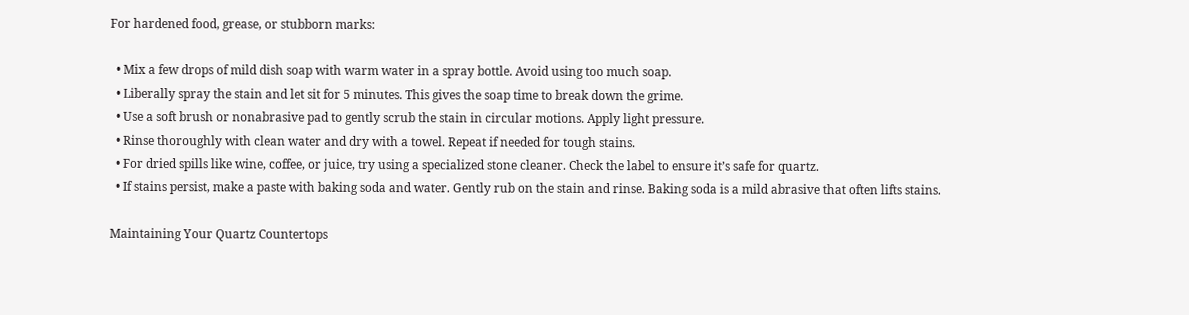For hardened food, grease, or stubborn marks:

  • Mix a few drops of mild dish soap with warm water in a spray bottle. Avoid using too much soap.
  • Liberally spray the stain and let sit for 5 minutes. This gives the soap time to break down the grime.
  • Use a soft brush or nonabrasive pad to gently scrub the stain in circular motions. Apply light pressure.
  • Rinse thoroughly with clean water and dry with a towel. Repeat if needed for tough stains.
  • For dried spills like wine, coffee, or juice, try using a specialized stone cleaner. Check the label to ensure it’s safe for quartz.
  • If stains persist, make a paste with baking soda and water. Gently rub on the stain and rinse. Baking soda is a mild abrasive that often lifts stains.

Maintaining Your Quartz Countertops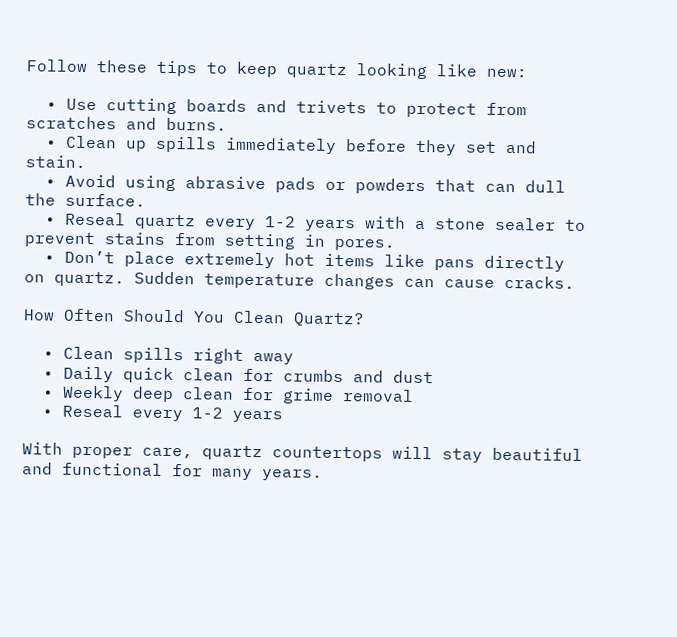Follow these tips to keep quartz looking like new:

  • Use cutting boards and trivets to protect from scratches and burns.
  • Clean up spills immediately before they set and stain.
  • Avoid using abrasive pads or powders that can dull the surface.
  • Reseal quartz every 1-2 years with a stone sealer to prevent stains from setting in pores.
  • Don’t place extremely hot items like pans directly on quartz. Sudden temperature changes can cause cracks.

How Often Should You Clean Quartz?

  • Clean spills right away
  • Daily quick clean for crumbs and dust
  • Weekly deep clean for grime removal
  • Reseal every 1-2 years

With proper care, quartz countertops will stay beautiful and functional for many years.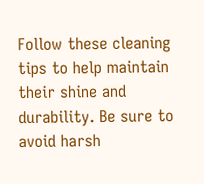Follow these cleaning tips to help maintain their shine and durability. Be sure to avoid harsh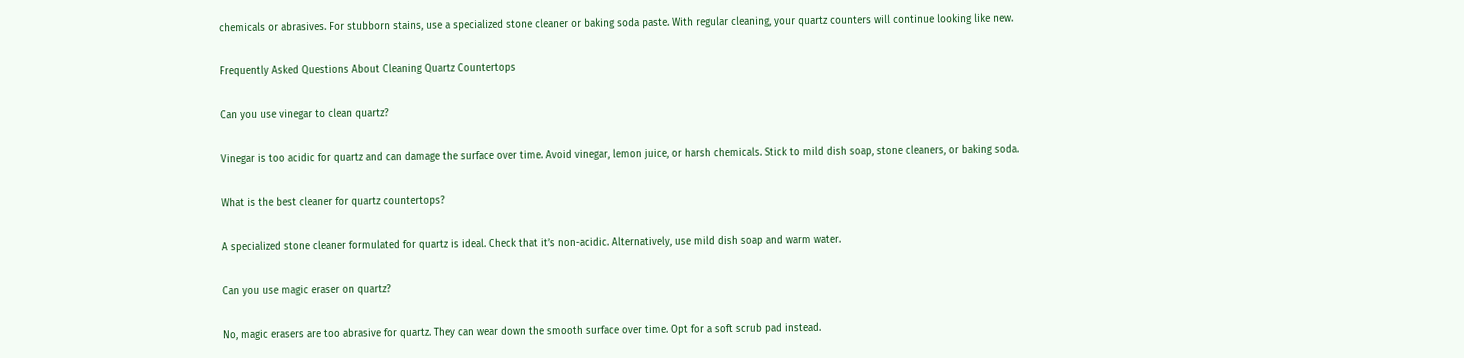chemicals or abrasives. For stubborn stains, use a specialized stone cleaner or baking soda paste. With regular cleaning, your quartz counters will continue looking like new.

Frequently Asked Questions About Cleaning Quartz Countertops

Can you use vinegar to clean quartz?

Vinegar is too acidic for quartz and can damage the surface over time. Avoid vinegar, lemon juice, or harsh chemicals. Stick to mild dish soap, stone cleaners, or baking soda.

What is the best cleaner for quartz countertops?

A specialized stone cleaner formulated for quartz is ideal. Check that it’s non-acidic. Alternatively, use mild dish soap and warm water.

Can you use magic eraser on quartz?

No, magic erasers are too abrasive for quartz. They can wear down the smooth surface over time. Opt for a soft scrub pad instead.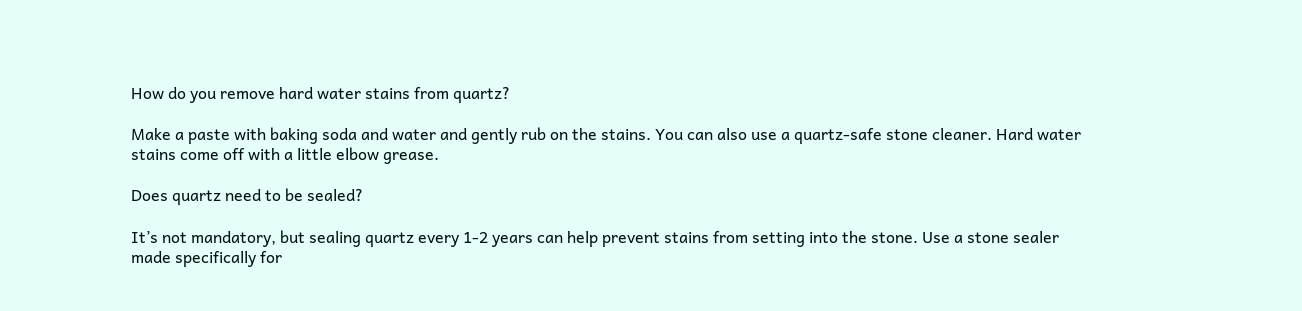How do you remove hard water stains from quartz?

Make a paste with baking soda and water and gently rub on the stains. You can also use a quartz-safe stone cleaner. Hard water stains come off with a little elbow grease.

Does quartz need to be sealed?

It’s not mandatory, but sealing quartz every 1-2 years can help prevent stains from setting into the stone. Use a stone sealer made specifically for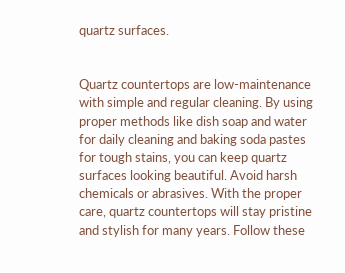quartz surfaces.


Quartz countertops are low-maintenance with simple and regular cleaning. By using proper methods like dish soap and water for daily cleaning and baking soda pastes for tough stains, you can keep quartz surfaces looking beautiful. Avoid harsh chemicals or abrasives. With the proper care, quartz countertops will stay pristine and stylish for many years. Follow these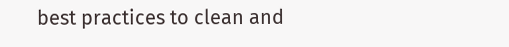best practices to clean and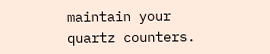maintain your quartz counters.